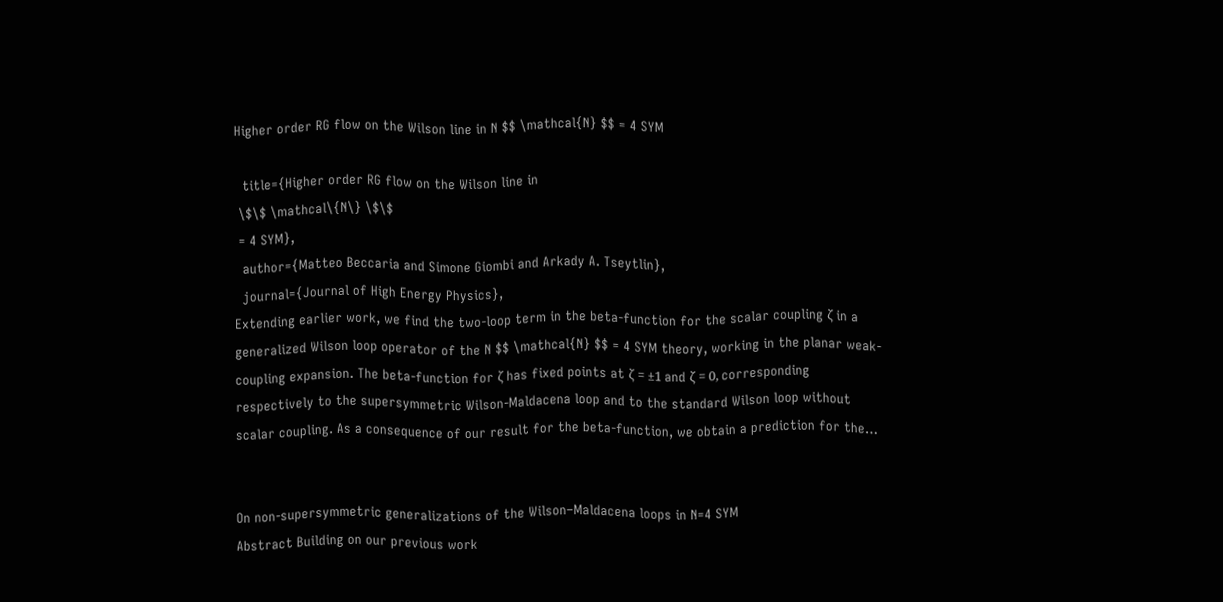Higher order RG flow on the Wilson line in N $$ \mathcal{N} $$ = 4 SYM

  title={Higher order RG flow on the Wilson line in
 \$\$ \mathcal\{N\} \$\$
 = 4 SYM},
  author={Matteo Beccaria and Simone Giombi and Arkady A. Tseytlin},
  journal={Journal of High Energy Physics},
Extending earlier work, we find the two-loop term in the beta-function for the scalar coupling ζ in a generalized Wilson loop operator of the N $$ \mathcal{N} $$ = 4 SYM theory, working in the planar weak-coupling expansion. The beta-function for ζ has fixed points at ζ = ±1 and ζ = 0, corresponding respectively to the supersymmetric Wilson-Maldacena loop and to the standard Wilson loop without scalar coupling. As a consequence of our result for the beta-function, we obtain a prediction for the…


On non-supersymmetric generalizations of the Wilson–Maldacena loops in N=4 SYM
Abstract Building on our previous work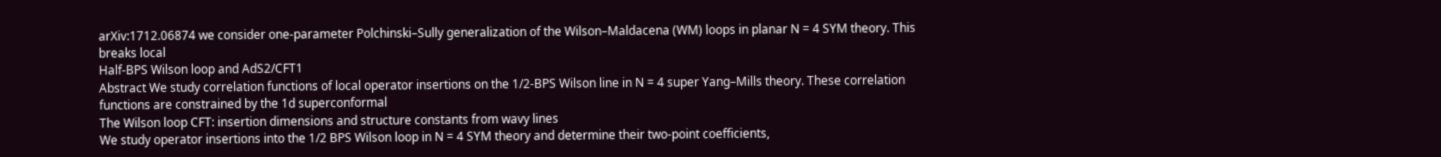arXiv:1712.06874 we consider one-parameter Polchinski–Sully generalization of the Wilson–Maldacena (WM) loops in planar N = 4 SYM theory. This breaks local
Half-BPS Wilson loop and AdS2/CFT1
Abstract We study correlation functions of local operator insertions on the 1/2-BPS Wilson line in N = 4 super Yang–Mills theory. These correlation functions are constrained by the 1d superconformal
The Wilson loop CFT: insertion dimensions and structure constants from wavy lines
We study operator insertions into the 1/2 BPS Wilson loop in N = 4 SYM theory and determine their two-point coefficients,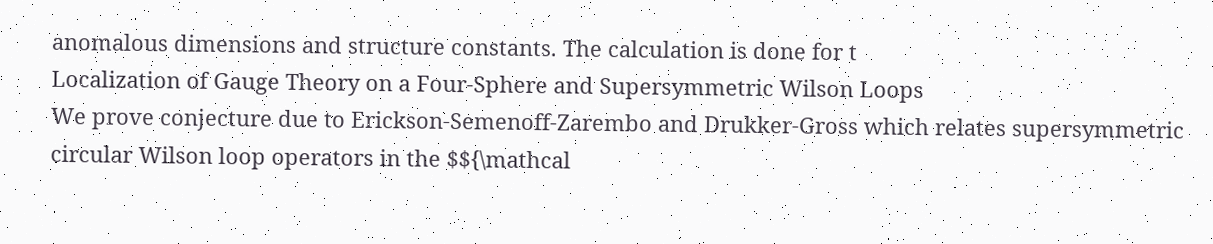anomalous dimensions and structure constants. The calculation is done for t
Localization of Gauge Theory on a Four-Sphere and Supersymmetric Wilson Loops
We prove conjecture due to Erickson-Semenoff-Zarembo and Drukker-Gross which relates supersymmetric circular Wilson loop operators in the $${\mathcal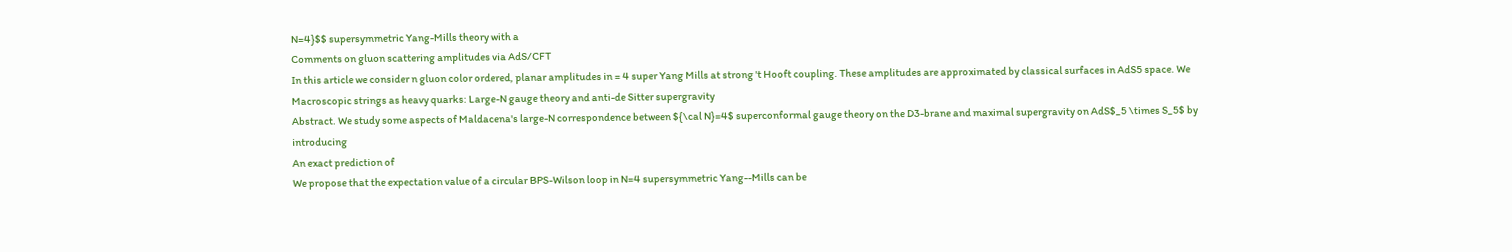N=4}$$ supersymmetric Yang-Mills theory with a
Comments on gluon scattering amplitudes via AdS/CFT
In this article we consider n gluon color ordered, planar amplitudes in = 4 super Yang Mills at strong 't Hooft coupling. These amplitudes are approximated by classical surfaces in AdS5 space. We
Macroscopic strings as heavy quarks: Large-N gauge theory and anti-de Sitter supergravity
Abstract. We study some aspects of Maldacena's large-N correspondence between ${\cal N}=4$ superconformal gauge theory on the D3-brane and maximal supergravity on AdS$_5 \times S_5$ by introducing
An exact prediction of
We propose that the expectation value of a circular BPS-Wilson loop in N=4 supersymmetric Yang--Mills can be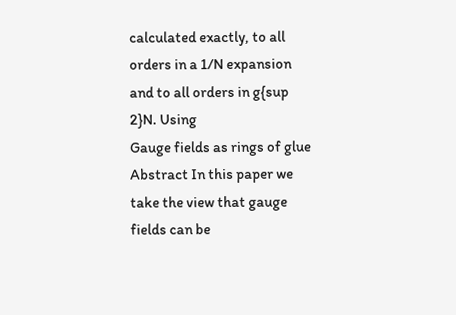calculated exactly, to all orders in a 1/N expansion and to all orders in g{sup 2}N. Using
Gauge fields as rings of glue
Abstract In this paper we take the view that gauge fields can be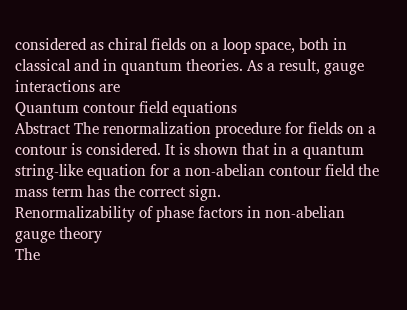considered as chiral fields on a loop space, both in classical and in quantum theories. As a result, gauge interactions are
Quantum contour field equations
Abstract The renormalization procedure for fields on a contour is considered. It is shown that in a quantum string-like equation for a non-abelian contour field the mass term has the correct sign.
Renormalizability of phase factors in non-abelian gauge theory
The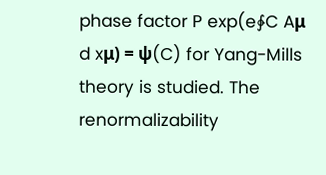phase factor P exp(e∳C Aμ d xμ) = ψ(C) for Yang-Mills theory is studied. The renormalizability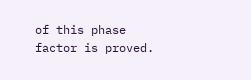of this phase factor is proved.